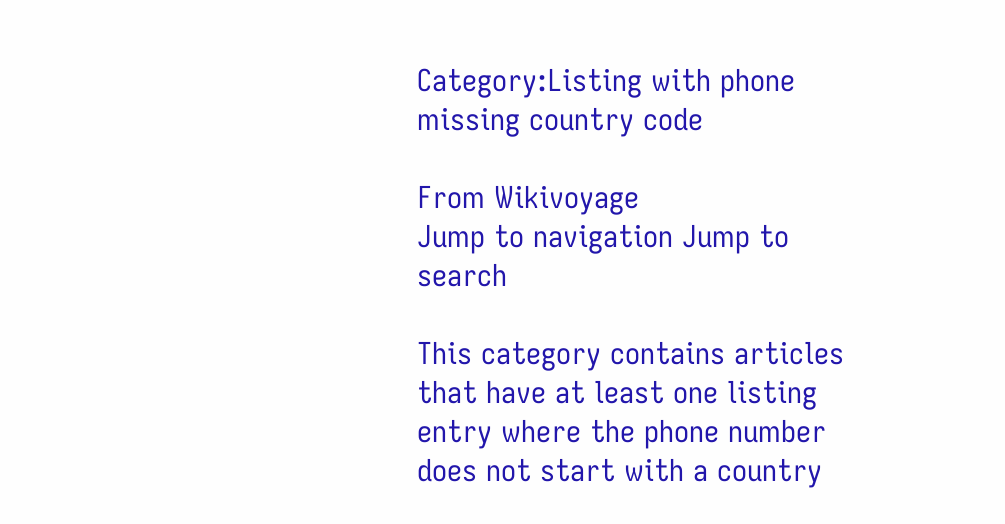Category:Listing with phone missing country code

From Wikivoyage
Jump to navigation Jump to search

This category contains articles that have at least one listing entry where the phone number does not start with a country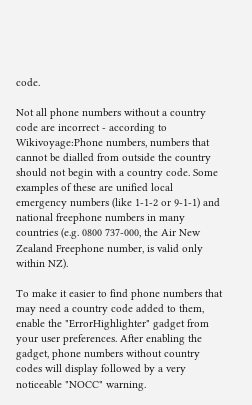code.

Not all phone numbers without a country code are incorrect - according to Wikivoyage:Phone numbers, numbers that cannot be dialled from outside the country should not begin with a country code. Some examples of these are unified local emergency numbers (like 1-1-2 or 9-1-1) and national freephone numbers in many countries (e.g. 0800 737-000, the Air New Zealand Freephone number, is valid only within NZ).

To make it easier to find phone numbers that may need a country code added to them, enable the "ErrorHighlighter" gadget from your user preferences. After enabling the gadget, phone numbers without country codes will display followed by a very noticeable "NOCC" warning.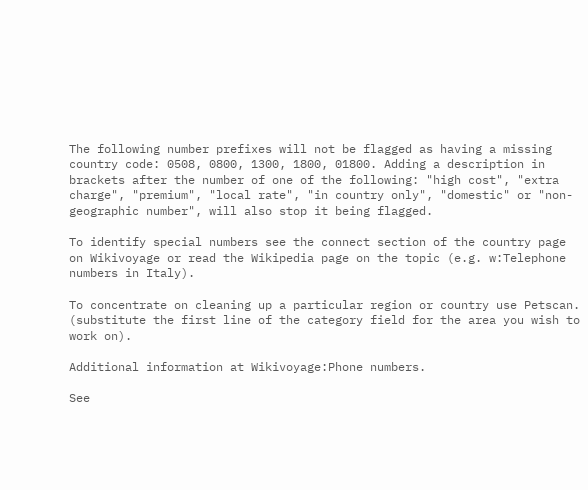The following number prefixes will not be flagged as having a missing country code: 0508, 0800, 1300, 1800, 01800. Adding a description in brackets after the number of one of the following: "high cost", "extra charge", "premium", "local rate", "in country only", "domestic" or "non-geographic number", will also stop it being flagged.

To identify special numbers see the connect section of the country page on Wikivoyage or read the Wikipedia page on the topic (e.g. w:Telephone numbers in Italy).

To concentrate on cleaning up a particular region or country use Petscan. (substitute the first line of the category field for the area you wish to work on).

Additional information at Wikivoyage:Phone numbers.

See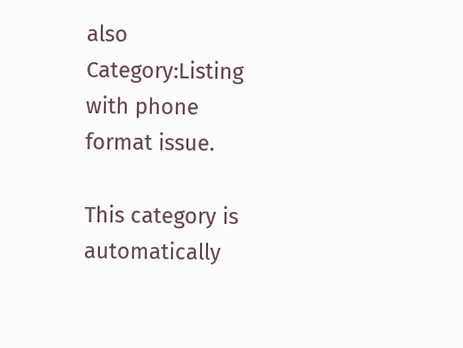also Category:Listing with phone format issue.

This category is automatically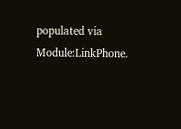populated via Module:LinkPhone.